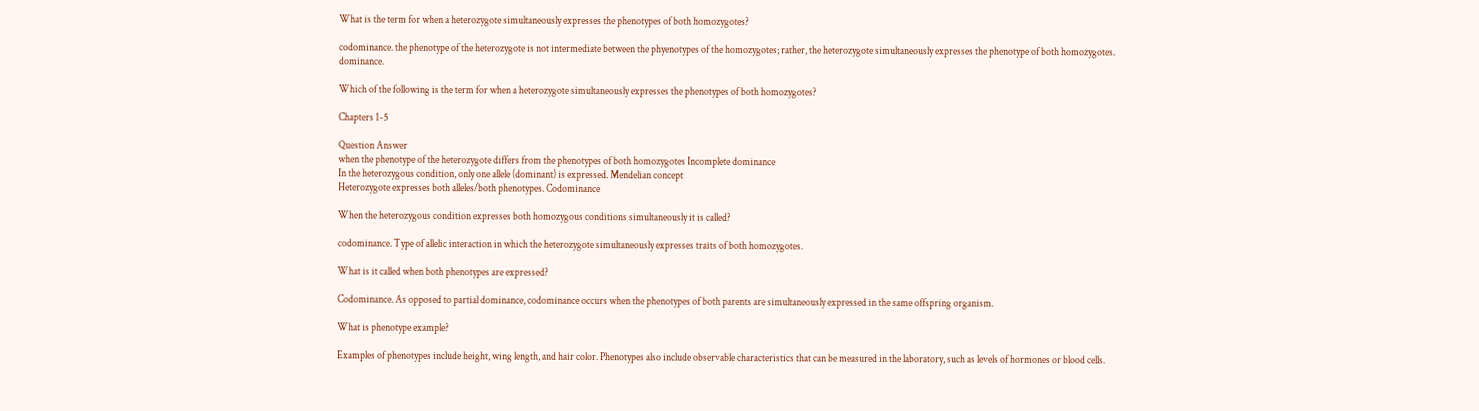What is the term for when a heterozygote simultaneously expresses the phenotypes of both homozygotes?

codominance. the phenotype of the heterozygote is not intermediate between the phyenotypes of the homozygotes; rather, the heterozygote simultaneously expresses the phenotype of both homozygotes. dominance.

Which of the following is the term for when a heterozygote simultaneously expresses the phenotypes of both homozygotes?

Chapters 1-5

Question Answer
when the phenotype of the heterozygote differs from the phenotypes of both homozygotes Incomplete dominance
In the heterozygous condition, only one allele (dominant) is expressed. Mendelian concept
Heterozygote expresses both alleles/both phenotypes. Codominance

When the heterozygous condition expresses both homozygous conditions simultaneously it is called?

codominance. Type of allelic interaction in which the heterozygote simultaneously expresses traits of both homozygotes.

What is it called when both phenotypes are expressed?

Codominance. As opposed to partial dominance, codominance occurs when the phenotypes of both parents are simultaneously expressed in the same offspring organism.

What is phenotype example?

Examples of phenotypes include height, wing length, and hair color. Phenotypes also include observable characteristics that can be measured in the laboratory, such as levels of hormones or blood cells.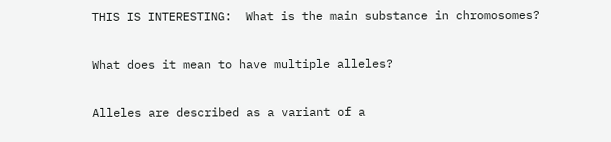THIS IS INTERESTING:  What is the main substance in chromosomes?

What does it mean to have multiple alleles?

Alleles are described as a variant of a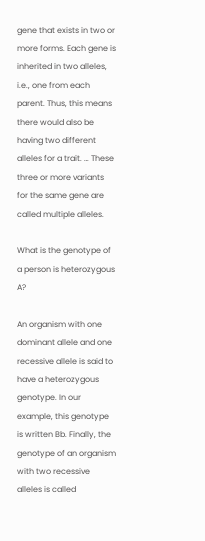gene that exists in two or more forms. Each gene is inherited in two alleles, i.e., one from each parent. Thus, this means there would also be having two different alleles for a trait. … These three or more variants for the same gene are called multiple alleles.

What is the genotype of a person is heterozygous A?

An organism with one dominant allele and one recessive allele is said to have a heterozygous genotype. In our example, this genotype is written Bb. Finally, the genotype of an organism with two recessive alleles is called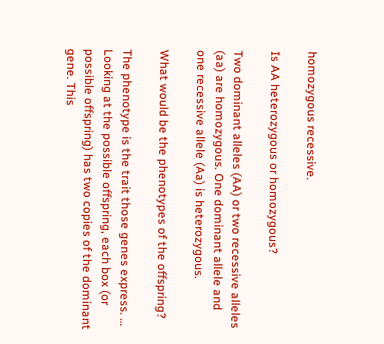homozygous recessive.

Is AA heterozygous or homozygous?

Two dominant alleles (AA) or two recessive alleles (aa) are homozygous. One dominant allele and one recessive allele (Aa) is heterozygous.

What would be the phenotypes of the offspring?

The phenotype is the trait those genes express. … Looking at the possible offspring, each box (or possible offspring) has two copies of the dominant gene. This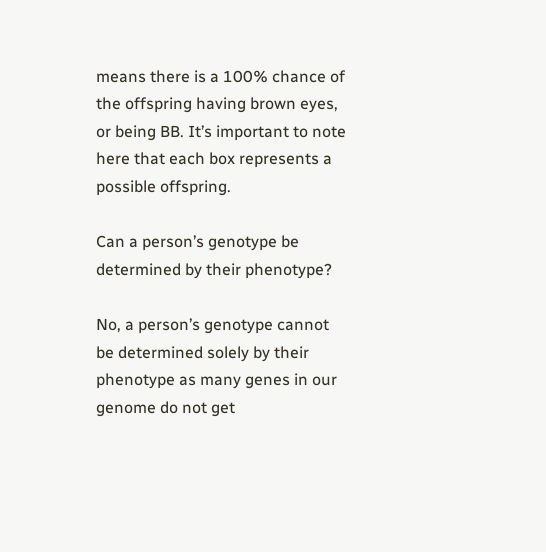means there is a 100% chance of the offspring having brown eyes, or being BB. It’s important to note here that each box represents a possible offspring.

Can a person’s genotype be determined by their phenotype?

No, a person’s genotype cannot be determined solely by their phenotype as many genes in our genome do not get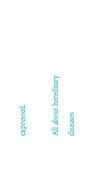expressed.

All about hereditary diseases